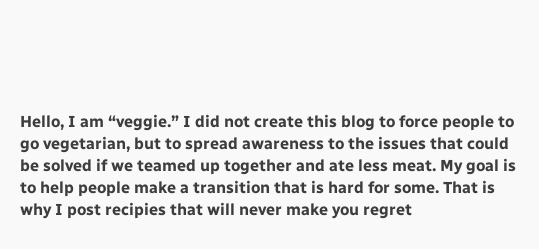Hello, I am “veggie.” I did not create this blog to force people to go vegetarian, but to spread awareness to the issues that could be solved if we teamed up together and ate less meat. My goal is to help people make a transition that is hard for some. That is why I post recipies that will never make you regret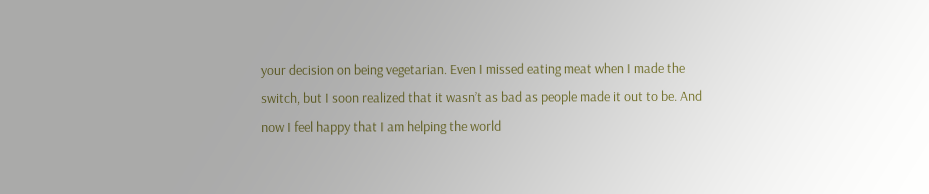your decision on being vegetarian. Even I missed eating meat when I made the switch, but I soon realized that it wasn’t as bad as people made it out to be. And now I feel happy that I am helping the world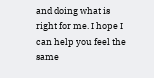and doing what is right for me. I hope I can help you feel the same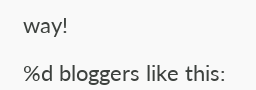way!

%d bloggers like this: